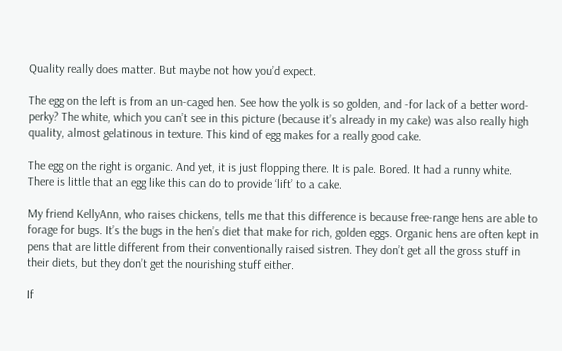Quality really does matter. But maybe not how you’d expect.

The egg on the left is from an un-caged hen. See how the yolk is so golden, and -for lack of a better word- perky? The white, which you can’t see in this picture (because it’s already in my cake) was also really high quality, almost gelatinous in texture. This kind of egg makes for a really good cake.

The egg on the right is organic. And yet, it is just flopping there. It is pale. Bored. It had a runny white.  There is little that an egg like this can do to provide ‘lift’ to a cake.

My friend KellyAnn, who raises chickens, tells me that this difference is because free-range hens are able to forage for bugs. It’s the bugs in the hen’s diet that make for rich, golden eggs. Organic hens are often kept in pens that are little different from their conventionally raised sistren. They don’t get all the gross stuff in their diets, but they don’t get the nourishing stuff either.

If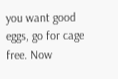you want good eggs, go for cage free. Now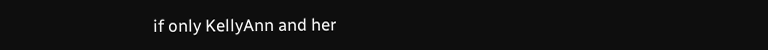if only KellyAnn and her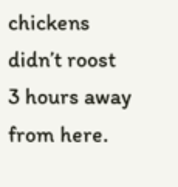chickens didn’t roost 3 hours away from here.